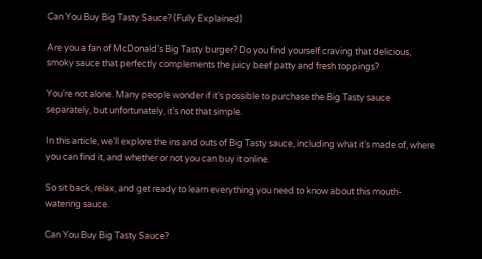Can You Buy Big Tasty Sauce? (Fully Explained)

Are you a fan of McDonald’s Big Tasty burger? Do you find yourself craving that delicious, smoky sauce that perfectly complements the juicy beef patty and fresh toppings?

You’re not alone. Many people wonder if it’s possible to purchase the Big Tasty sauce separately, but unfortunately, it’s not that simple.

In this article, we’ll explore the ins and outs of Big Tasty sauce, including what it’s made of, where you can find it, and whether or not you can buy it online.

So sit back, relax, and get ready to learn everything you need to know about this mouth-watering sauce.

Can You Buy Big Tasty Sauce?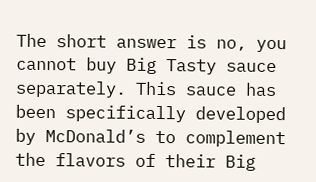The short answer is no, you cannot buy Big Tasty sauce separately. This sauce has been specifically developed by McDonald’s to complement the flavors of their Big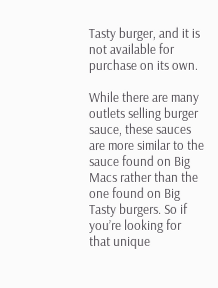Tasty burger, and it is not available for purchase on its own.

While there are many outlets selling burger sauce, these sauces are more similar to the sauce found on Big Macs rather than the one found on Big Tasty burgers. So if you’re looking for that unique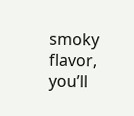smoky flavor, you’ll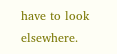have to look elsewhere.